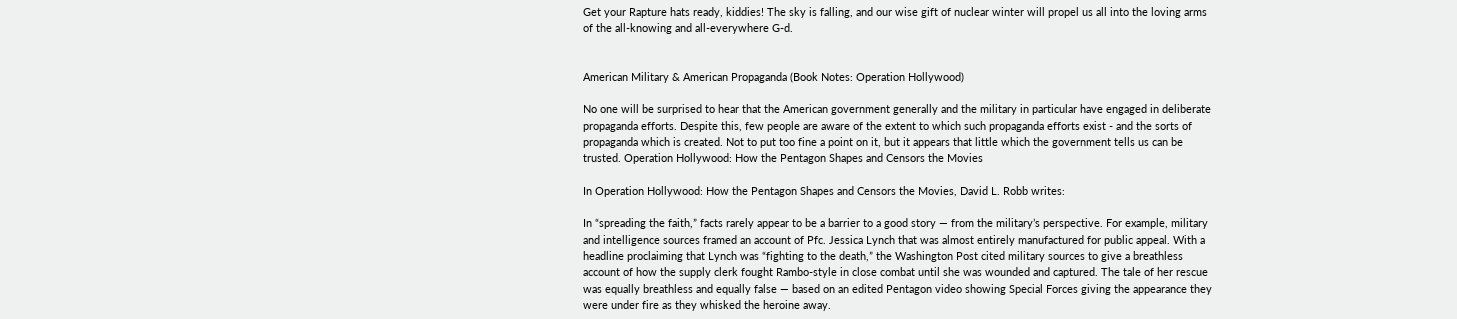Get your Rapture hats ready, kiddies! The sky is falling, and our wise gift of nuclear winter will propel us all into the loving arms of the all-knowing and all-everywhere G-d.


American Military & American Propaganda (Book Notes: Operation Hollywood)

No one will be surprised to hear that the American government generally and the military in particular have engaged in deliberate propaganda efforts. Despite this, few people are aware of the extent to which such propaganda efforts exist - and the sorts of propaganda which is created. Not to put too fine a point on it, but it appears that little which the government tells us can be trusted. Operation Hollywood: How the Pentagon Shapes and Censors the Movies

In Operation Hollywood: How the Pentagon Shapes and Censors the Movies, David L. Robb writes:

In “spreading the faith,” facts rarely appear to be a barrier to a good story — from the military’s perspective. For example, military and intelligence sources framed an account of Pfc. Jessica Lynch that was almost entirely manufactured for public appeal. With a headline proclaiming that Lynch was “fighting to the death,” the Washington Post cited military sources to give a breathless account of how the supply clerk fought Rambo-style in close combat until she was wounded and captured. The tale of her rescue was equally breathless and equally false — based on an edited Pentagon video showing Special Forces giving the appearance they were under fire as they whisked the heroine away.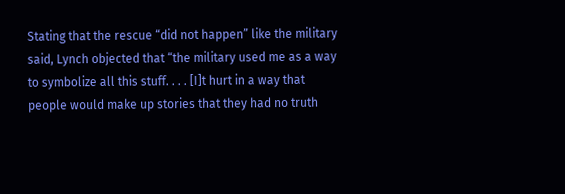Stating that the rescue “did not happen” like the military said, Lynch objected that “the military used me as a way to symbolize all this stuff. . . . [I]t hurt in a way that people would make up stories that they had no truth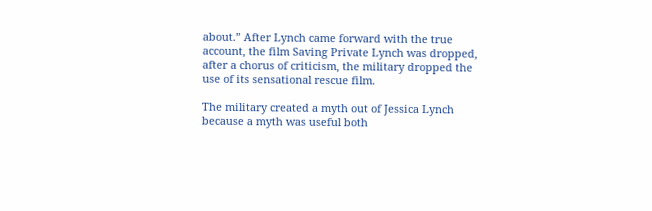about.” After Lynch came forward with the true account, the film Saving Private Lynch was dropped, after a chorus of criticism, the military dropped the use of its sensational rescue film.

The military created a myth out of Jessica Lynch because a myth was useful both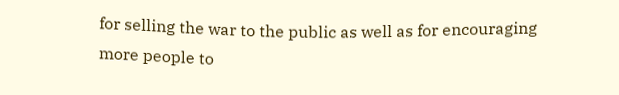for selling the war to the public as well as for encouraging more people to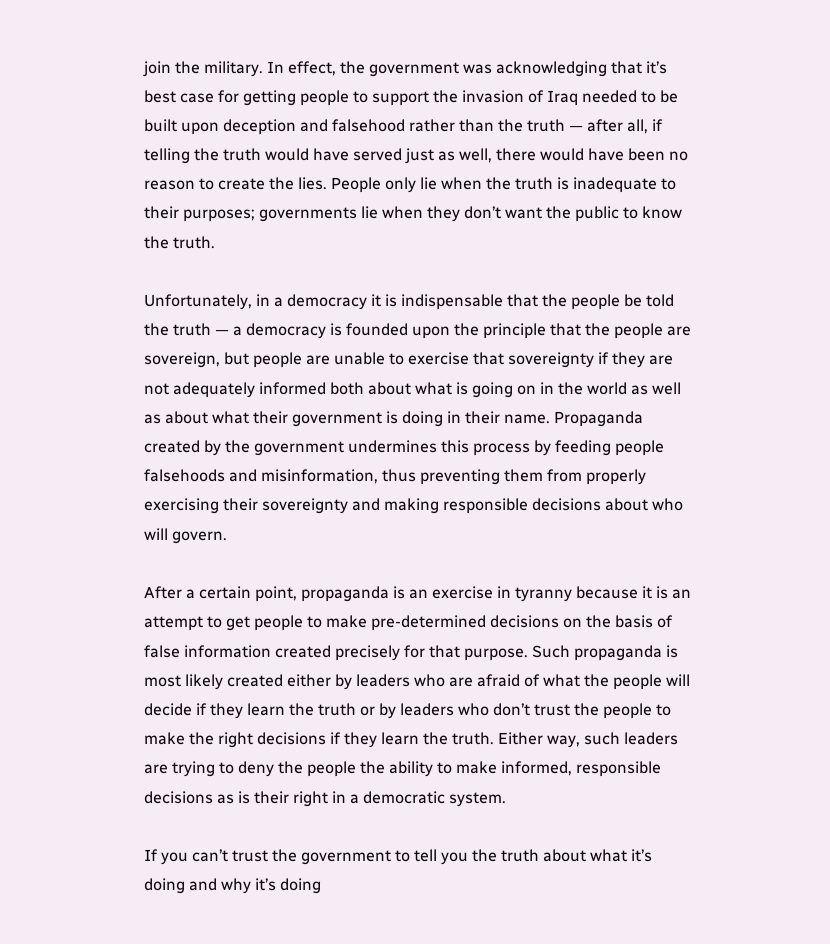join the military. In effect, the government was acknowledging that it’s best case for getting people to support the invasion of Iraq needed to be built upon deception and falsehood rather than the truth — after all, if telling the truth would have served just as well, there would have been no reason to create the lies. People only lie when the truth is inadequate to their purposes; governments lie when they don’t want the public to know the truth.

Unfortunately, in a democracy it is indispensable that the people be told the truth — a democracy is founded upon the principle that the people are sovereign, but people are unable to exercise that sovereignty if they are not adequately informed both about what is going on in the world as well as about what their government is doing in their name. Propaganda created by the government undermines this process by feeding people falsehoods and misinformation, thus preventing them from properly exercising their sovereignty and making responsible decisions about who will govern.

After a certain point, propaganda is an exercise in tyranny because it is an attempt to get people to make pre-determined decisions on the basis of false information created precisely for that purpose. Such propaganda is most likely created either by leaders who are afraid of what the people will decide if they learn the truth or by leaders who don’t trust the people to make the right decisions if they learn the truth. Either way, such leaders are trying to deny the people the ability to make informed, responsible decisions as is their right in a democratic system.

If you can’t trust the government to tell you the truth about what it’s doing and why it’s doing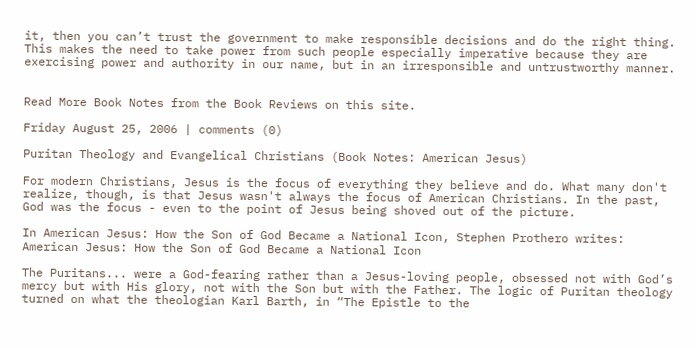it, then you can’t trust the government to make responsible decisions and do the right thing. This makes the need to take power from such people especially imperative because they are exercising power and authority in our name, but in an irresponsible and untrustworthy manner.


Read More Book Notes from the Book Reviews on this site.

Friday August 25, 2006 | comments (0)

Puritan Theology and Evangelical Christians (Book Notes: American Jesus)

For modern Christians, Jesus is the focus of everything they believe and do. What many don't realize, though, is that Jesus wasn't always the focus of American Christians. In the past, God was the focus - even to the point of Jesus being shoved out of the picture.

In American Jesus: How the Son of God Became a National Icon, Stephen Prothero writes: American Jesus: How the Son of God Became a National Icon

The Puritans... were a God-fearing rather than a Jesus-loving people, obsessed not with God’s mercy but with His glory, not with the Son but with the Father. The logic of Puritan theology turned on what the theologian Karl Barth, in “The Epistle to the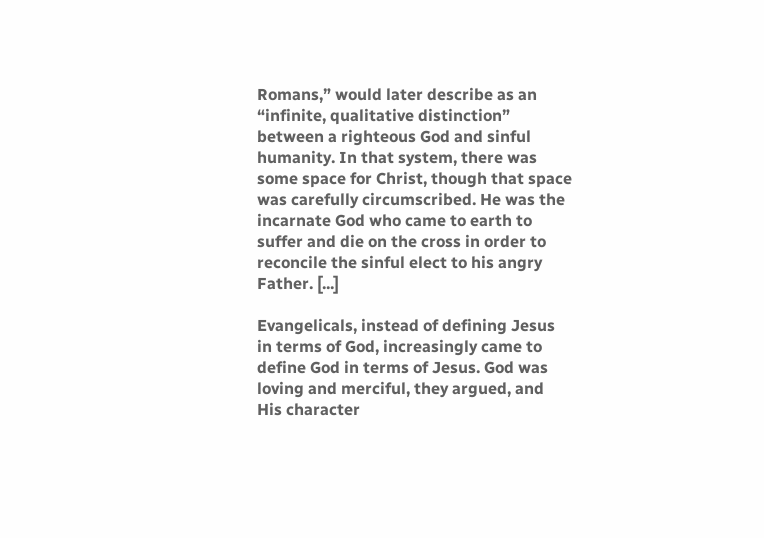Romans,” would later describe as an “infinite, qualitative distinction” between a righteous God and sinful humanity. In that system, there was some space for Christ, though that space was carefully circumscribed. He was the incarnate God who came to earth to suffer and die on the cross in order to reconcile the sinful elect to his angry Father. [...]

Evangelicals, instead of defining Jesus in terms of God, increasingly came to define God in terms of Jesus. God was loving and merciful, they argued, and His character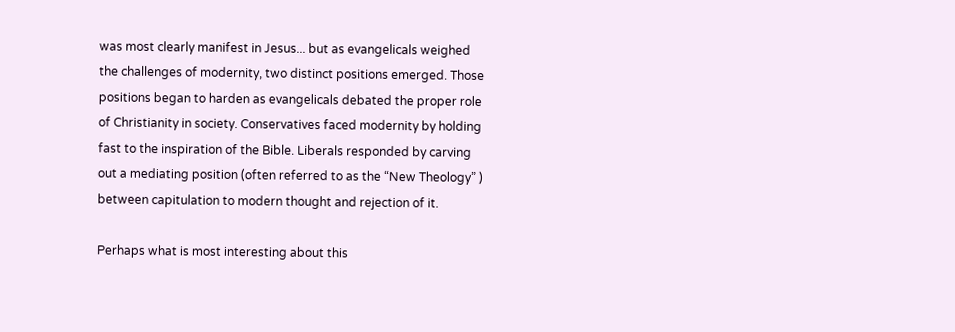was most clearly manifest in Jesus... but as evangelicals weighed the challenges of modernity, two distinct positions emerged. Those positions began to harden as evangelicals debated the proper role of Christianity in society. Conservatives faced modernity by holding fast to the inspiration of the Bible. Liberals responded by carving out a mediating position (often referred to as the “New Theology” ) between capitulation to modern thought and rejection of it.

Perhaps what is most interesting about this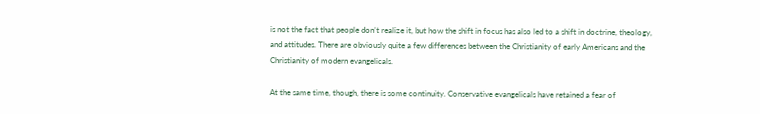is not the fact that people don’t realize it, but how the shift in focus has also led to a shift in doctrine, theology, and attitudes. There are obviously quite a few differences between the Christianity of early Americans and the Christianity of modern evangelicals.

At the same time, though, there is some continuity. Conservative evangelicals have retained a fear of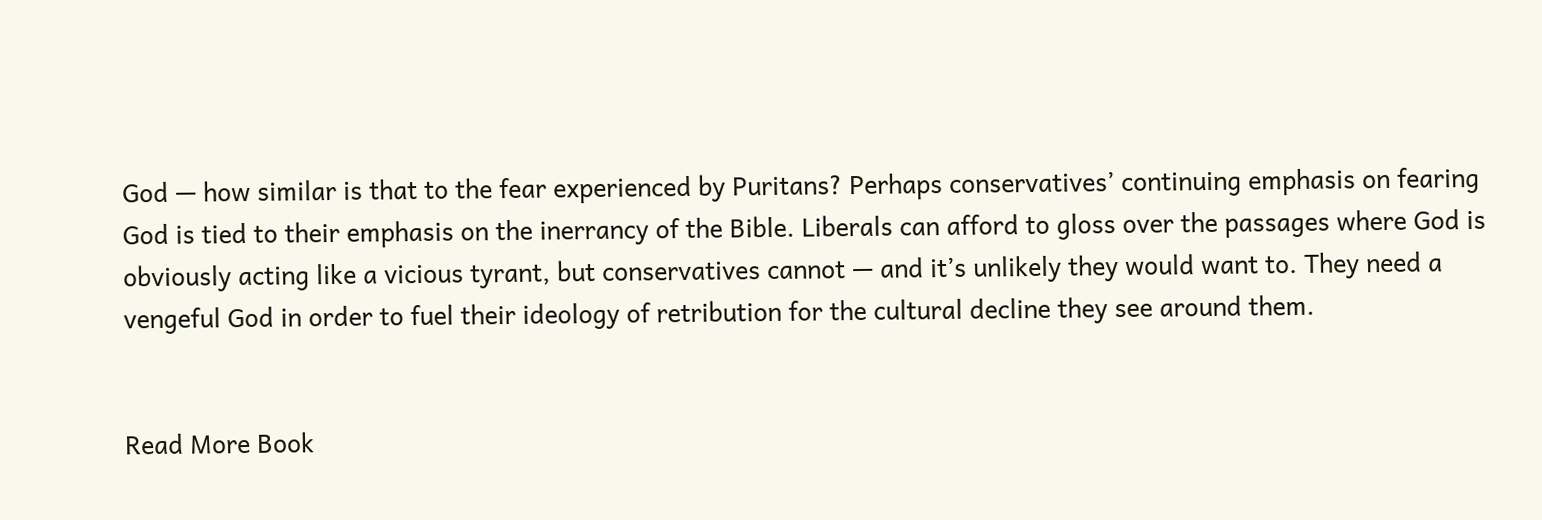God — how similar is that to the fear experienced by Puritans? Perhaps conservatives’ continuing emphasis on fearing God is tied to their emphasis on the inerrancy of the Bible. Liberals can afford to gloss over the passages where God is obviously acting like a vicious tyrant, but conservatives cannot — and it’s unlikely they would want to. They need a vengeful God in order to fuel their ideology of retribution for the cultural decline they see around them.


Read More Book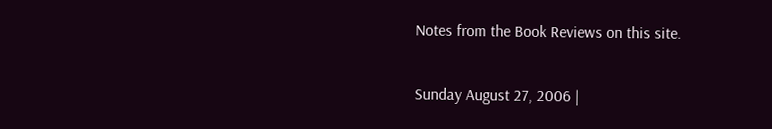Notes from the Book Reviews on this site.

Sunday August 27, 2006 |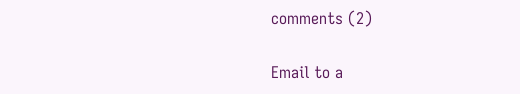comments (2)

Email to a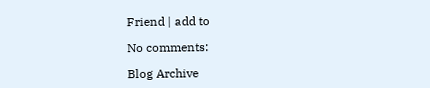Friend | add to

No comments:

Blog Archive